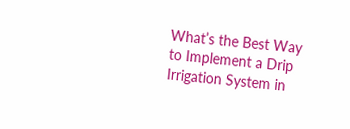What’s the Best Way to Implement a Drip Irrigation System in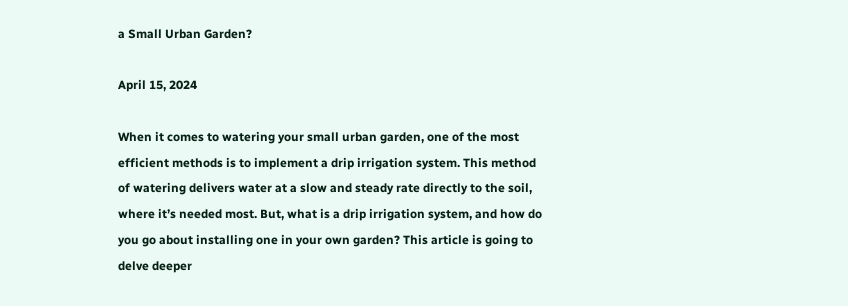a Small Urban Garden?

April 15, 2024

When it comes to watering your small urban garden, one of the most efficient methods is to implement a drip irrigation system. This method of watering delivers water at a slow and steady rate directly to the soil, where it’s needed most. But, what is a drip irrigation system, and how do you go about installing one in your own garden? This article is going to delve deeper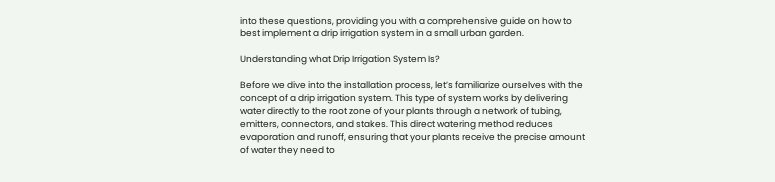into these questions, providing you with a comprehensive guide on how to best implement a drip irrigation system in a small urban garden.

Understanding what Drip Irrigation System Is?

Before we dive into the installation process, let’s familiarize ourselves with the concept of a drip irrigation system. This type of system works by delivering water directly to the root zone of your plants through a network of tubing, emitters, connectors, and stakes. This direct watering method reduces evaporation and runoff, ensuring that your plants receive the precise amount of water they need to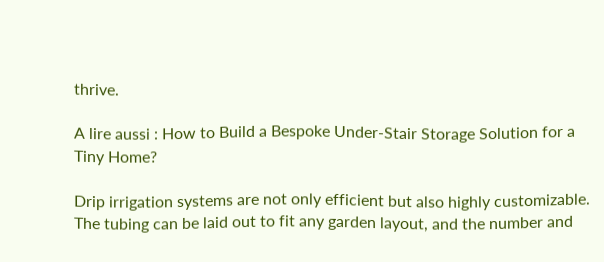thrive.

A lire aussi : How to Build a Bespoke Under-Stair Storage Solution for a Tiny Home?

Drip irrigation systems are not only efficient but also highly customizable. The tubing can be laid out to fit any garden layout, and the number and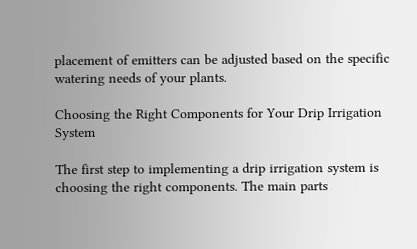placement of emitters can be adjusted based on the specific watering needs of your plants.

Choosing the Right Components for Your Drip Irrigation System

The first step to implementing a drip irrigation system is choosing the right components. The main parts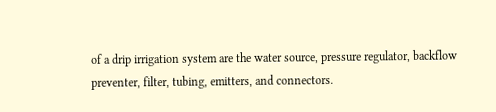of a drip irrigation system are the water source, pressure regulator, backflow preventer, filter, tubing, emitters, and connectors.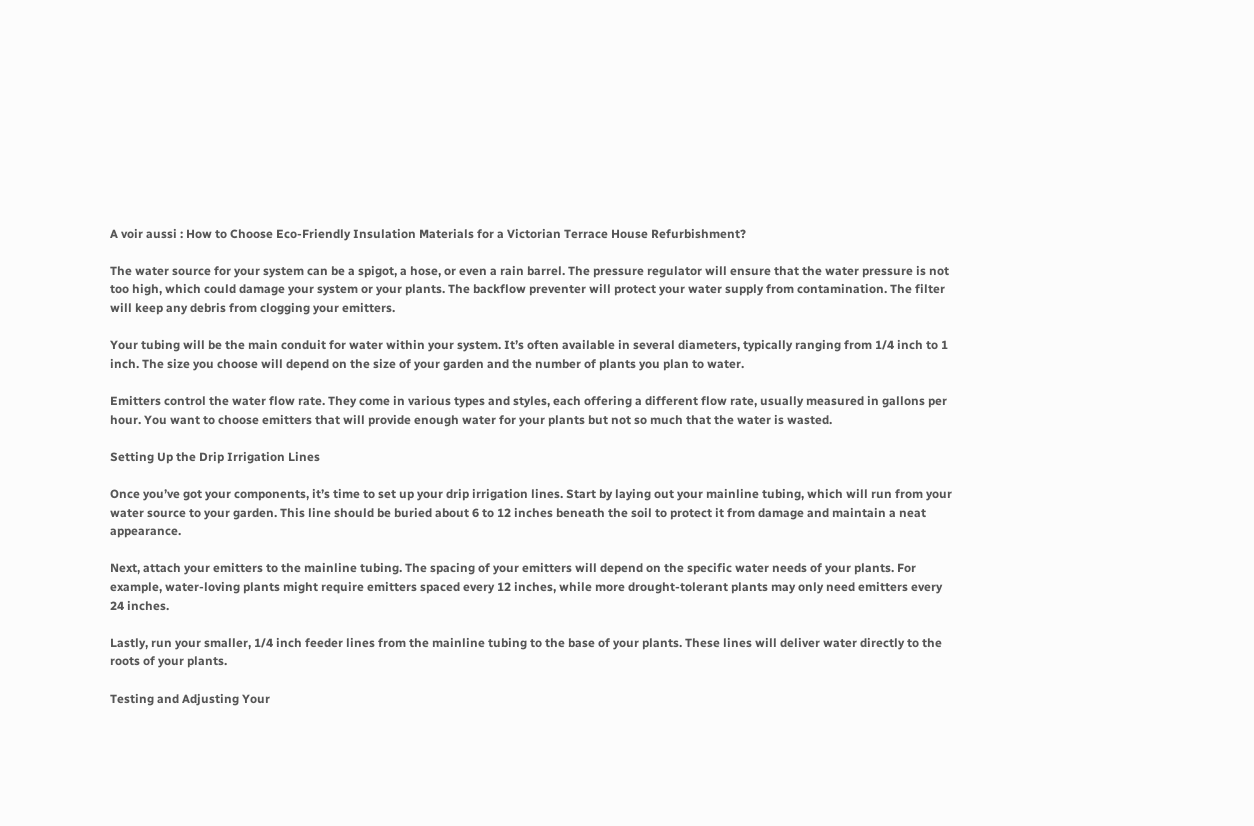A voir aussi : How to Choose Eco-Friendly Insulation Materials for a Victorian Terrace House Refurbishment?

The water source for your system can be a spigot, a hose, or even a rain barrel. The pressure regulator will ensure that the water pressure is not too high, which could damage your system or your plants. The backflow preventer will protect your water supply from contamination. The filter will keep any debris from clogging your emitters.

Your tubing will be the main conduit for water within your system. It’s often available in several diameters, typically ranging from 1/4 inch to 1 inch. The size you choose will depend on the size of your garden and the number of plants you plan to water.

Emitters control the water flow rate. They come in various types and styles, each offering a different flow rate, usually measured in gallons per hour. You want to choose emitters that will provide enough water for your plants but not so much that the water is wasted.

Setting Up the Drip Irrigation Lines

Once you’ve got your components, it’s time to set up your drip irrigation lines. Start by laying out your mainline tubing, which will run from your water source to your garden. This line should be buried about 6 to 12 inches beneath the soil to protect it from damage and maintain a neat appearance.

Next, attach your emitters to the mainline tubing. The spacing of your emitters will depend on the specific water needs of your plants. For example, water-loving plants might require emitters spaced every 12 inches, while more drought-tolerant plants may only need emitters every 24 inches.

Lastly, run your smaller, 1/4 inch feeder lines from the mainline tubing to the base of your plants. These lines will deliver water directly to the roots of your plants.

Testing and Adjusting Your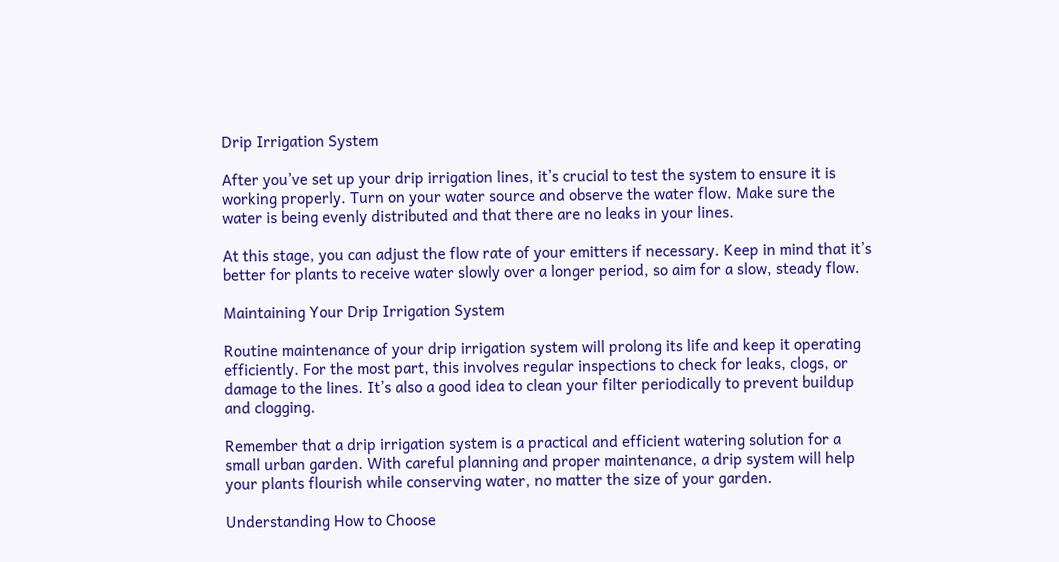Drip Irrigation System

After you’ve set up your drip irrigation lines, it’s crucial to test the system to ensure it is working properly. Turn on your water source and observe the water flow. Make sure the water is being evenly distributed and that there are no leaks in your lines.

At this stage, you can adjust the flow rate of your emitters if necessary. Keep in mind that it’s better for plants to receive water slowly over a longer period, so aim for a slow, steady flow.

Maintaining Your Drip Irrigation System

Routine maintenance of your drip irrigation system will prolong its life and keep it operating efficiently. For the most part, this involves regular inspections to check for leaks, clogs, or damage to the lines. It’s also a good idea to clean your filter periodically to prevent buildup and clogging.

Remember that a drip irrigation system is a practical and efficient watering solution for a small urban garden. With careful planning and proper maintenance, a drip system will help your plants flourish while conserving water, no matter the size of your garden.

Understanding How to Choose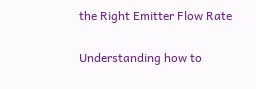the Right Emitter Flow Rate

Understanding how to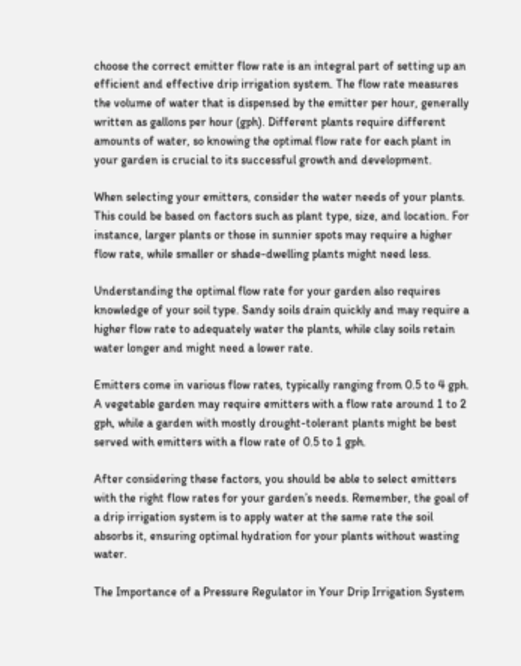choose the correct emitter flow rate is an integral part of setting up an efficient and effective drip irrigation system. The flow rate measures the volume of water that is dispensed by the emitter per hour, generally written as gallons per hour (gph). Different plants require different amounts of water, so knowing the optimal flow rate for each plant in your garden is crucial to its successful growth and development.

When selecting your emitters, consider the water needs of your plants. This could be based on factors such as plant type, size, and location. For instance, larger plants or those in sunnier spots may require a higher flow rate, while smaller or shade-dwelling plants might need less.

Understanding the optimal flow rate for your garden also requires knowledge of your soil type. Sandy soils drain quickly and may require a higher flow rate to adequately water the plants, while clay soils retain water longer and might need a lower rate.

Emitters come in various flow rates, typically ranging from 0.5 to 4 gph. A vegetable garden may require emitters with a flow rate around 1 to 2 gph, while a garden with mostly drought-tolerant plants might be best served with emitters with a flow rate of 0.5 to 1 gph.

After considering these factors, you should be able to select emitters with the right flow rates for your garden’s needs. Remember, the goal of a drip irrigation system is to apply water at the same rate the soil absorbs it, ensuring optimal hydration for your plants without wasting water.

The Importance of a Pressure Regulator in Your Drip Irrigation System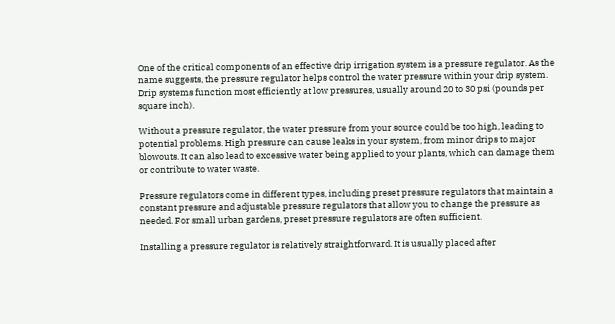One of the critical components of an effective drip irrigation system is a pressure regulator. As the name suggests, the pressure regulator helps control the water pressure within your drip system. Drip systems function most efficiently at low pressures, usually around 20 to 30 psi (pounds per square inch).

Without a pressure regulator, the water pressure from your source could be too high, leading to potential problems. High pressure can cause leaks in your system, from minor drips to major blowouts. It can also lead to excessive water being applied to your plants, which can damage them or contribute to water waste.

Pressure regulators come in different types, including preset pressure regulators that maintain a constant pressure and adjustable pressure regulators that allow you to change the pressure as needed. For small urban gardens, preset pressure regulators are often sufficient.

Installing a pressure regulator is relatively straightforward. It is usually placed after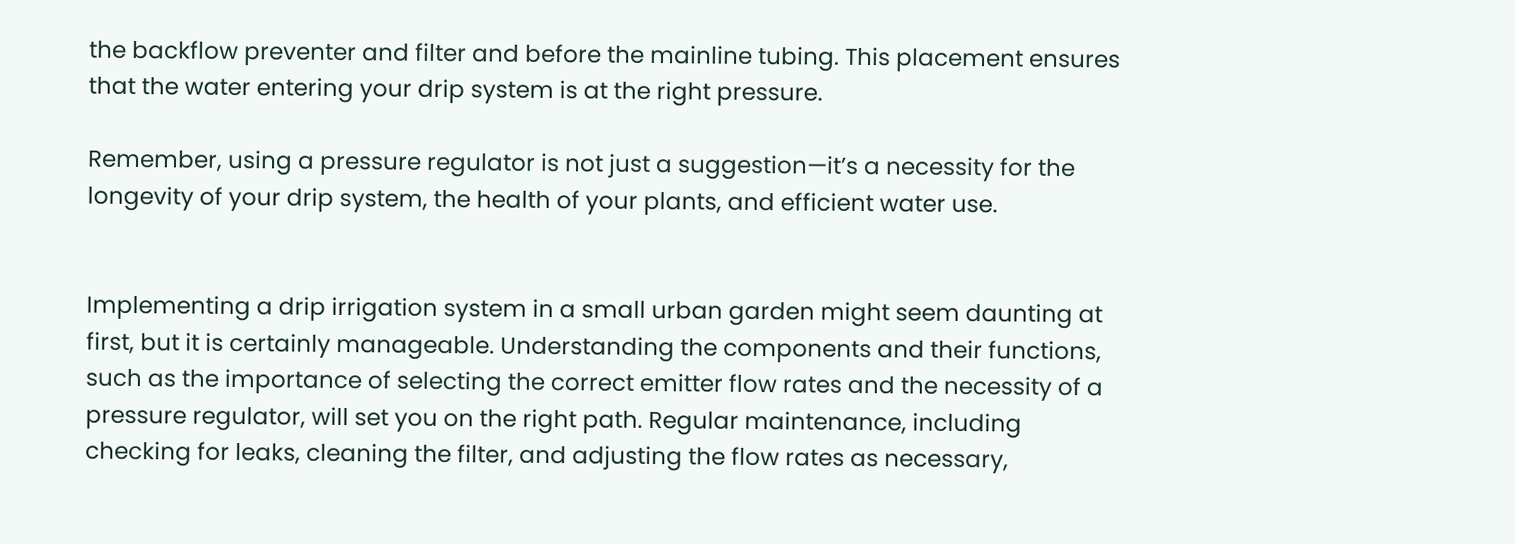the backflow preventer and filter and before the mainline tubing. This placement ensures that the water entering your drip system is at the right pressure.

Remember, using a pressure regulator is not just a suggestion—it’s a necessity for the longevity of your drip system, the health of your plants, and efficient water use.


Implementing a drip irrigation system in a small urban garden might seem daunting at first, but it is certainly manageable. Understanding the components and their functions, such as the importance of selecting the correct emitter flow rates and the necessity of a pressure regulator, will set you on the right path. Regular maintenance, including checking for leaks, cleaning the filter, and adjusting the flow rates as necessary,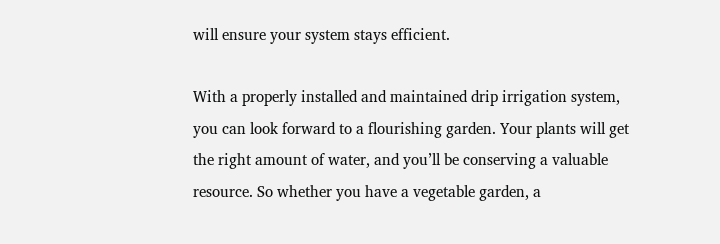will ensure your system stays efficient.

With a properly installed and maintained drip irrigation system, you can look forward to a flourishing garden. Your plants will get the right amount of water, and you’ll be conserving a valuable resource. So whether you have a vegetable garden, a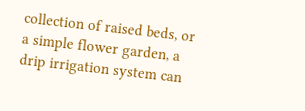collection of raised beds, or a simple flower garden, a drip irrigation system can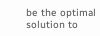be the optimal solution to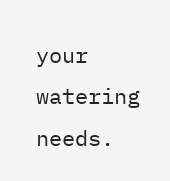your watering needs.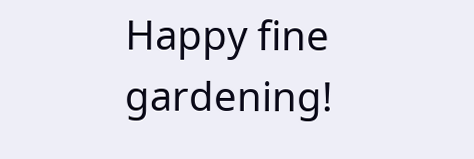Happy fine gardening!